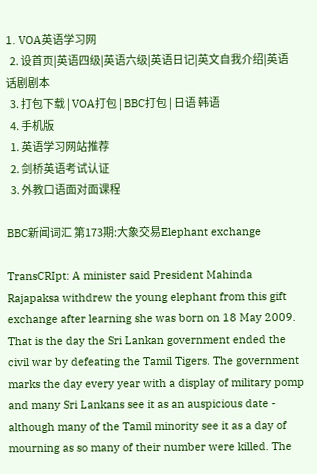1. VOA英语学习网
  2. 设首页|英语四级|英语六级|英语日记|英文自我介绍|英语话剧剧本
  3. 打包下载 | VOA打包 | BBC打包 | 日语 韩语
  4. 手机版
  1. 英语学习网站推荐
  2. 剑桥英语考试认证
  3. 外教口语面对面课程

BBC新闻词汇 第173期:大象交易Elephant exchange

TransCRIpt: A minister said President Mahinda Rajapaksa withdrew the young elephant from this gift exchange after learning she was born on 18 May 2009. That is the day the Sri Lankan government ended the civil war by defeating the Tamil Tigers. The government marks the day every year with a display of military pomp and many Sri Lankans see it as an auspicious date - although many of the Tamil minority see it as a day of mourning as so many of their number were killed. The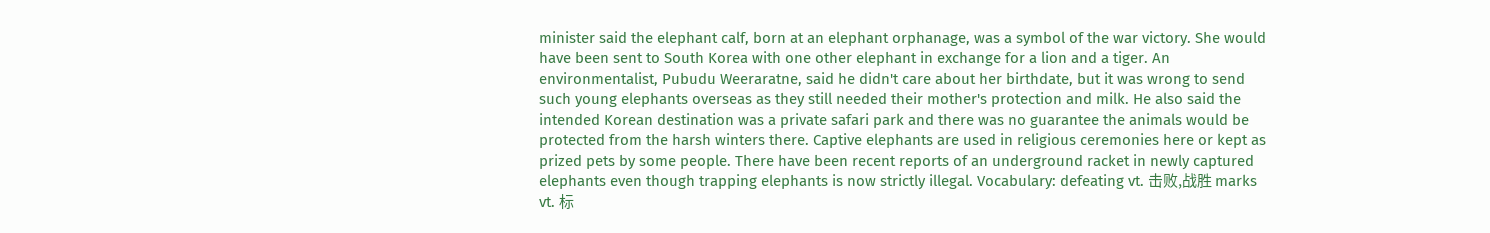minister said the elephant calf, born at an elephant orphanage, was a symbol of the war victory. She would have been sent to South Korea with one other elephant in exchange for a lion and a tiger. An environmentalist, Pubudu Weeraratne, said he didn't care about her birthdate, but it was wrong to send such young elephants overseas as they still needed their mother's protection and milk. He also said the intended Korean destination was a private safari park and there was no guarantee the animals would be protected from the harsh winters there. Captive elephants are used in religious ceremonies here or kept as prized pets by some people. There have been recent reports of an underground racket in newly captured elephants even though trapping elephants is now strictly illegal. Vocabulary: defeating vt. 击败,战胜 marks vt. 标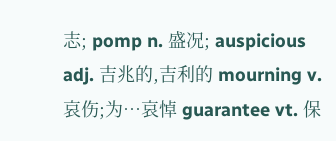志; pomp n. 盛况; auspicious adj. 吉兆的,吉利的 mourning v. 哀伤;为…哀悼 guarantee vt. 保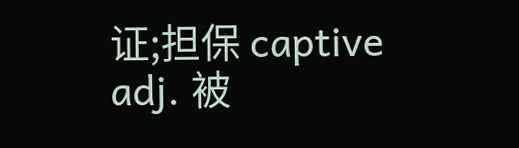证;担保 captive adj. 被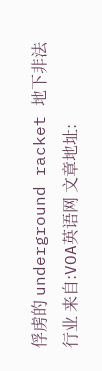俘虏的 underground racket 地下非法行业 来自:VOA英语网 文章地址: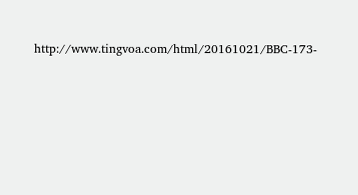http://www.tingvoa.com/html/20161021/BBC-173-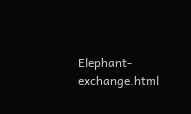Elephant-exchange.html